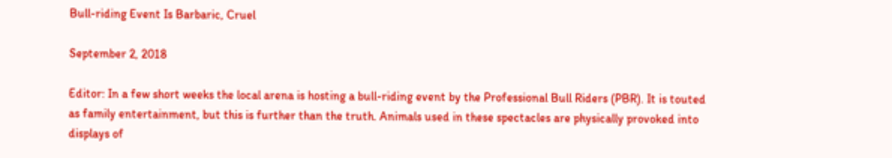Bull-riding Event Is Barbaric, Cruel

September 2, 2018

Editor: In a few short weeks the local arena is hosting a bull-riding event by the Professional Bull Riders (PBR). It is touted as family entertainment, but this is further than the truth. Animals used in these spectacles are physically provoked into displays of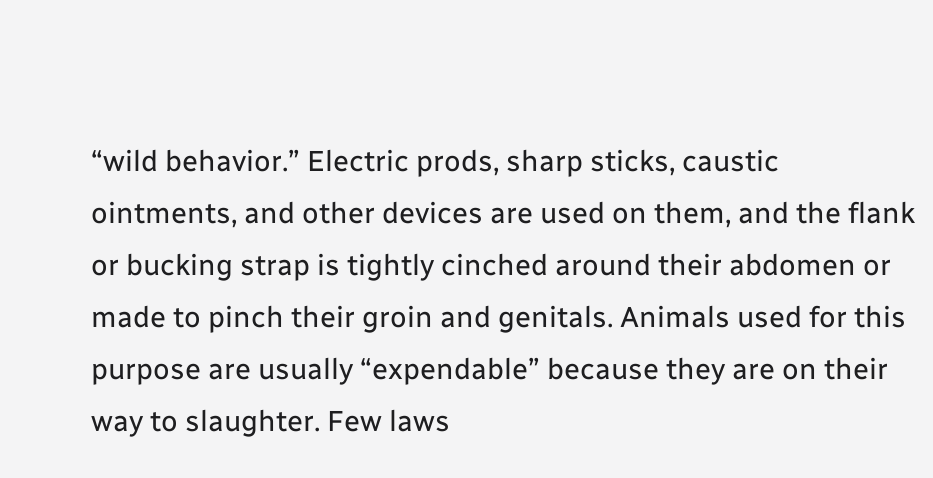“wild behavior.” Electric prods, sharp sticks, caustic ointments, and other devices are used on them, and the flank or bucking strap is tightly cinched around their abdomen or made to pinch their groin and genitals. Animals used for this purpose are usually “expendable” because they are on their way to slaughter. Few laws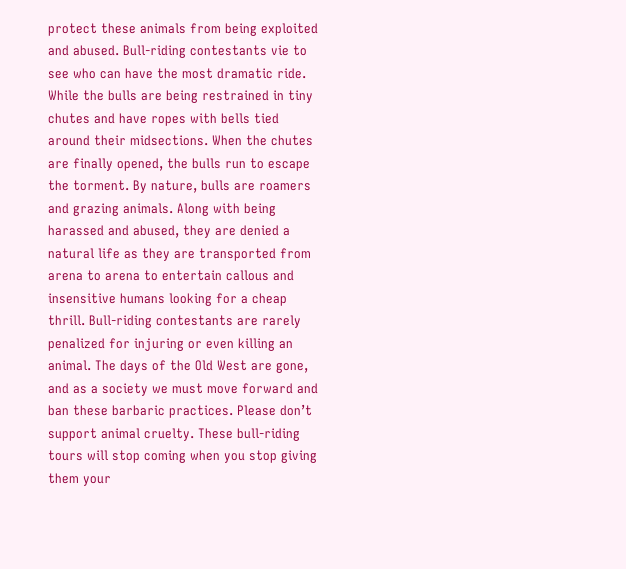protect these animals from being exploited and abused. Bull-riding contestants vie to see who can have the most dramatic ride. While the bulls are being restrained in tiny chutes and have ropes with bells tied around their midsections. When the chutes are finally opened, the bulls run to escape the torment. By nature, bulls are roamers and grazing animals. Along with being harassed and abused, they are denied a natural life as they are transported from arena to arena to entertain callous and insensitive humans looking for a cheap thrill. Bull-riding contestants are rarely penalized for injuring or even killing an animal. The days of the Old West are gone, and as a society we must move forward and ban these barbaric practices. Please don’t support animal cruelty. These bull-riding tours will stop coming when you stop giving them your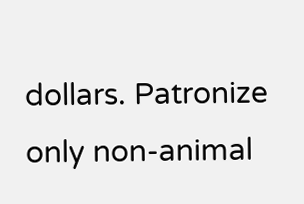dollars. Patronize only non-animal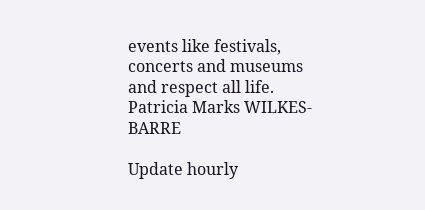events like festivals, concerts and museums and respect all life. Patricia Marks WILKES-BARRE

Update hourly